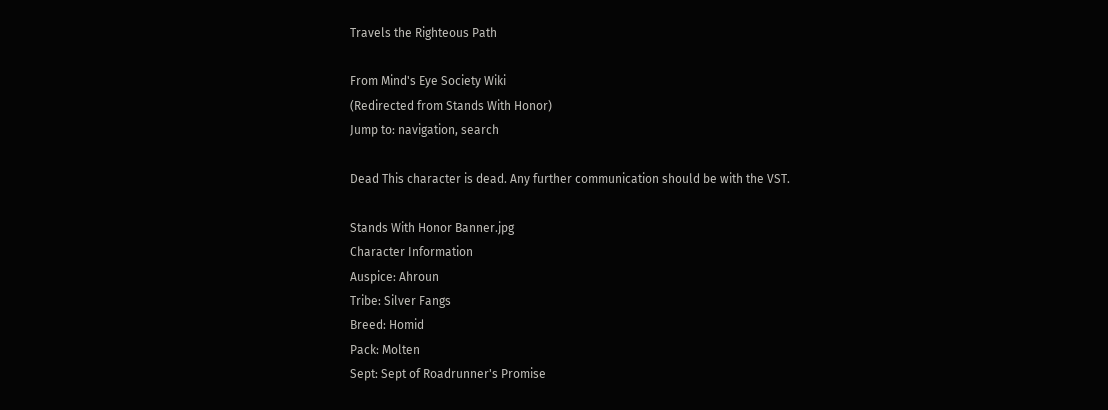Travels the Righteous Path

From Mind's Eye Society Wiki
(Redirected from Stands With Honor)
Jump to: navigation, search

Dead This character is dead. Any further communication should be with the VST.

Stands With Honor Banner.jpg
Character Information
Auspice: Ahroun
Tribe: Silver Fangs
Breed: Homid
Pack: Molten
Sept: Sept of Roadrunner's Promise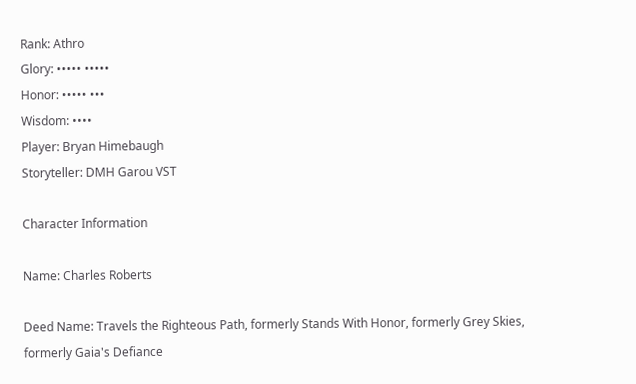Rank: Athro
Glory: ••••• •••••
Honor: ••••• •••
Wisdom: ••••
Player: Bryan Himebaugh
Storyteller: DMH Garou VST

Character Information

Name: Charles Roberts

Deed Name: Travels the Righteous Path, formerly Stands With Honor, formerly Grey Skies, formerly Gaia's Defiance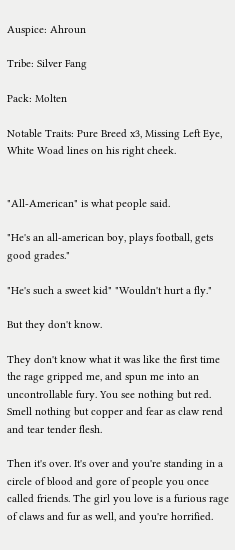Auspice: Ahroun

Tribe: Silver Fang

Pack: Molten

Notable Traits: Pure Breed x3, Missing Left Eye, White Woad lines on his right cheek.


"All-American" is what people said.

"He's an all-american boy, plays football, gets good grades."

"He's such a sweet kid" "Wouldn't hurt a fly."

But they don't know.

They don't know what it was like the first time the rage gripped me, and spun me into an uncontrollable fury. You see nothing but red. Smell nothing but copper and fear as claw rend and tear tender flesh.

Then it's over. It's over and you're standing in a circle of blood and gore of people you once called friends. The girl you love is a furious rage of claws and fur as well, and you're horrified.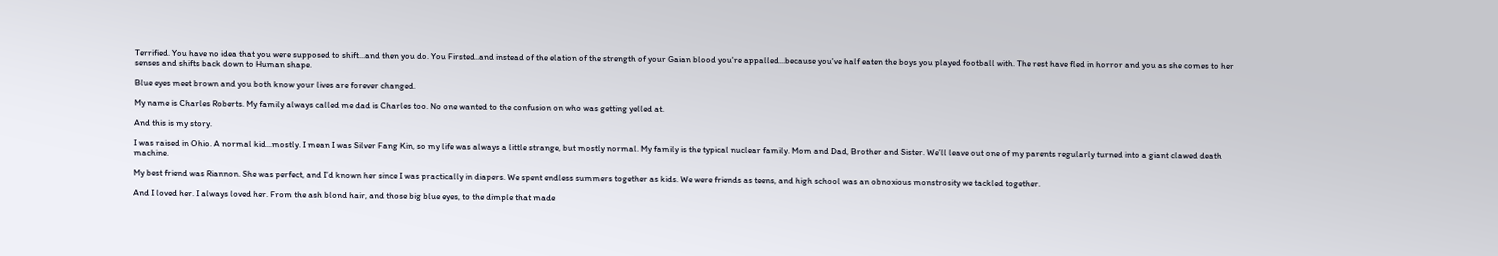Terrified. You have no idea that you were supposed to shift...and then you do. You Firsted..and instead of the elation of the strength of your Gaian blood you're appalled...because you've half eaten the boys you played football with. The rest have fled in horror and you as she comes to her senses and shifts back down to Human shape.

Blue eyes meet brown and you both know your lives are forever changed.

My name is Charles Roberts. My family always called me dad is Charles too. No one wanted to the confusion on who was getting yelled at.

And this is my story.

I was raised in Ohio. A normal kid...mostly. I mean I was Silver Fang Kin, so my life was always a little strange, but mostly normal. My family is the typical nuclear family. Mom and Dad, Brother and Sister. We’ll leave out one of my parents regularly turned into a giant clawed death machine.

My best friend was Riannon. She was perfect, and I’d known her since I was practically in diapers. We spent endless summers together as kids. We were friends as teens, and high school was an obnoxious monstrosity we tackled together.

And I loved her. I always loved her. From the ash blond hair, and those big blue eyes, to the dimple that made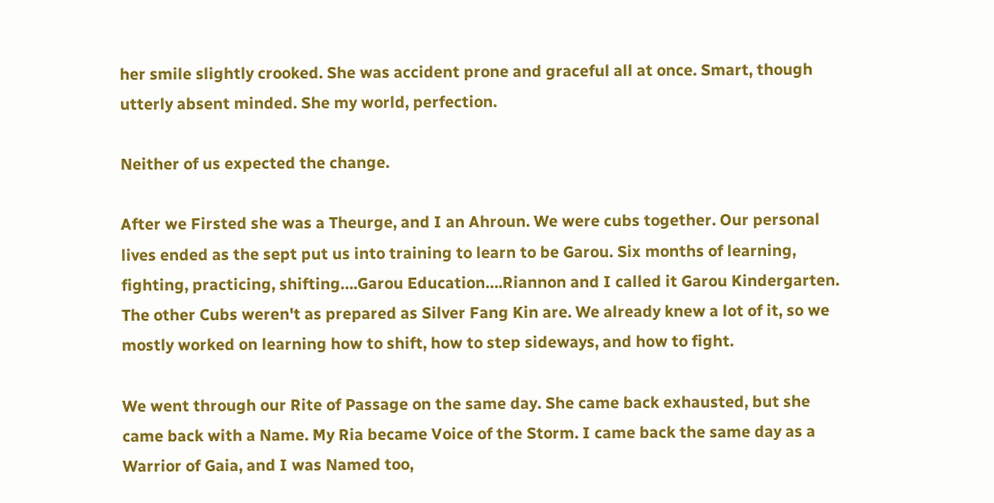her smile slightly crooked. She was accident prone and graceful all at once. Smart, though utterly absent minded. She my world, perfection.

Neither of us expected the change.

After we Firsted she was a Theurge, and I an Ahroun. We were cubs together. Our personal lives ended as the sept put us into training to learn to be Garou. Six months of learning, fighting, practicing, shifting….Garou Education….Riannon and I called it Garou Kindergarten. The other Cubs weren't as prepared as Silver Fang Kin are. We already knew a lot of it, so we mostly worked on learning how to shift, how to step sideways, and how to fight.

We went through our Rite of Passage on the same day. She came back exhausted, but she came back with a Name. My Ria became Voice of the Storm. I came back the same day as a Warrior of Gaia, and I was Named too,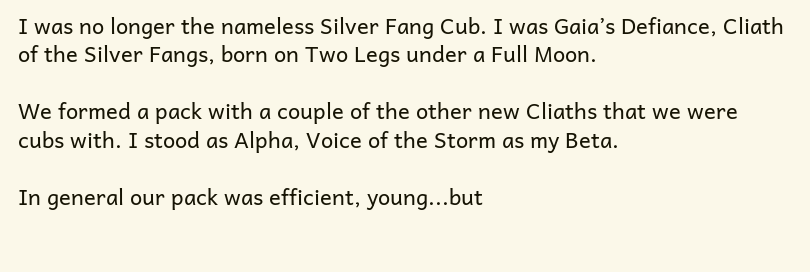I was no longer the nameless Silver Fang Cub. I was Gaia’s Defiance, Cliath of the Silver Fangs, born on Two Legs under a Full Moon.

We formed a pack with a couple of the other new Cliaths that we were cubs with. I stood as Alpha, Voice of the Storm as my Beta.

In general our pack was efficient, young...but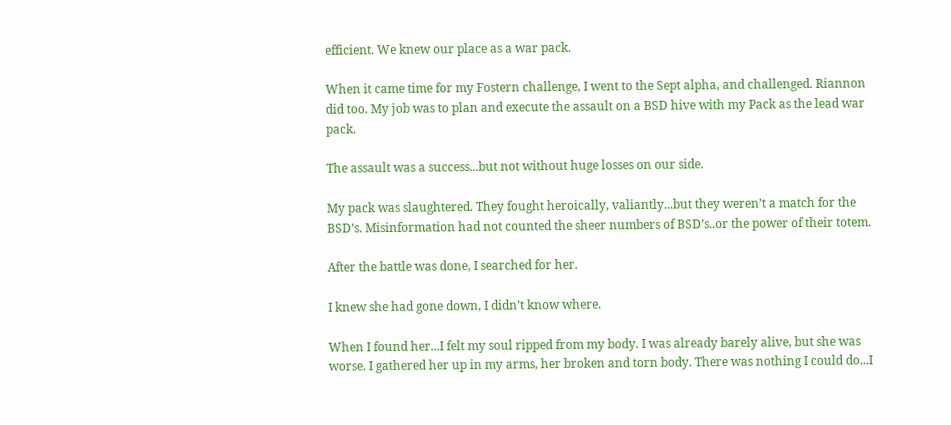efficient. We knew our place as a war pack.

When it came time for my Fostern challenge, I went to the Sept alpha, and challenged. Riannon did too. My job was to plan and execute the assault on a BSD hive with my Pack as the lead war pack.

The assault was a success...but not without huge losses on our side.

My pack was slaughtered. They fought heroically, valiantly...but they weren’t a match for the BSD’s. Misinformation had not counted the sheer numbers of BSD’s..or the power of their totem.

After the battle was done, I searched for her.

I knew she had gone down, I didn’t know where.

When I found her...I felt my soul ripped from my body. I was already barely alive, but she was worse. I gathered her up in my arms, her broken and torn body. There was nothing I could do...I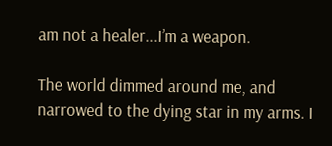am not a healer...I’m a weapon.

The world dimmed around me, and narrowed to the dying star in my arms. I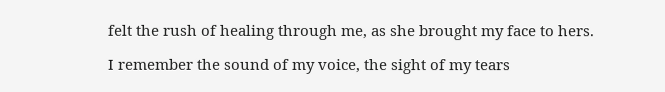felt the rush of healing through me, as she brought my face to hers.

I remember the sound of my voice, the sight of my tears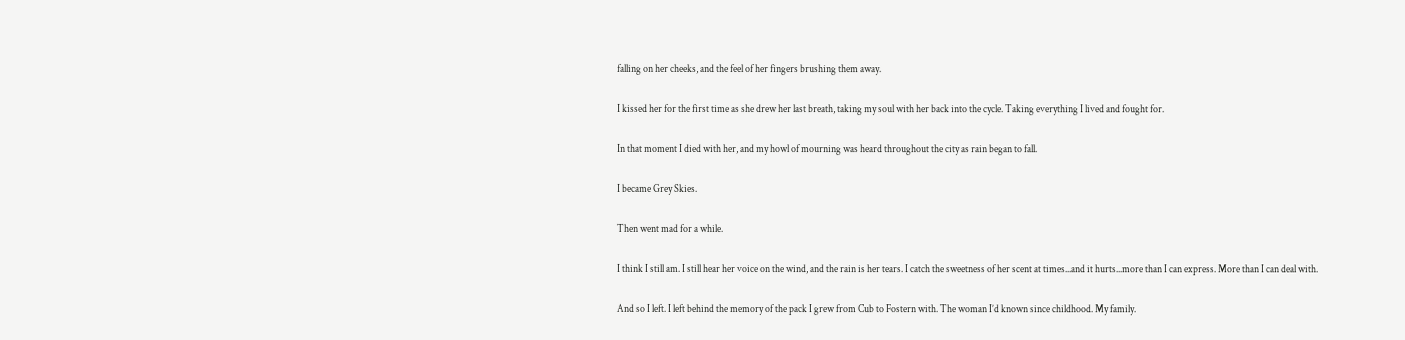falling on her cheeks, and the feel of her fingers brushing them away.

I kissed her for the first time as she drew her last breath, taking my soul with her back into the cycle. Taking everything I lived and fought for.

In that moment I died with her, and my howl of mourning was heard throughout the city as rain began to fall.

I became Grey Skies.

Then went mad for a while.

I think I still am. I still hear her voice on the wind, and the rain is her tears. I catch the sweetness of her scent at times...and it hurts...more than I can express. More than I can deal with.

And so I left. I left behind the memory of the pack I grew from Cub to Fostern with. The woman I’d known since childhood. My family.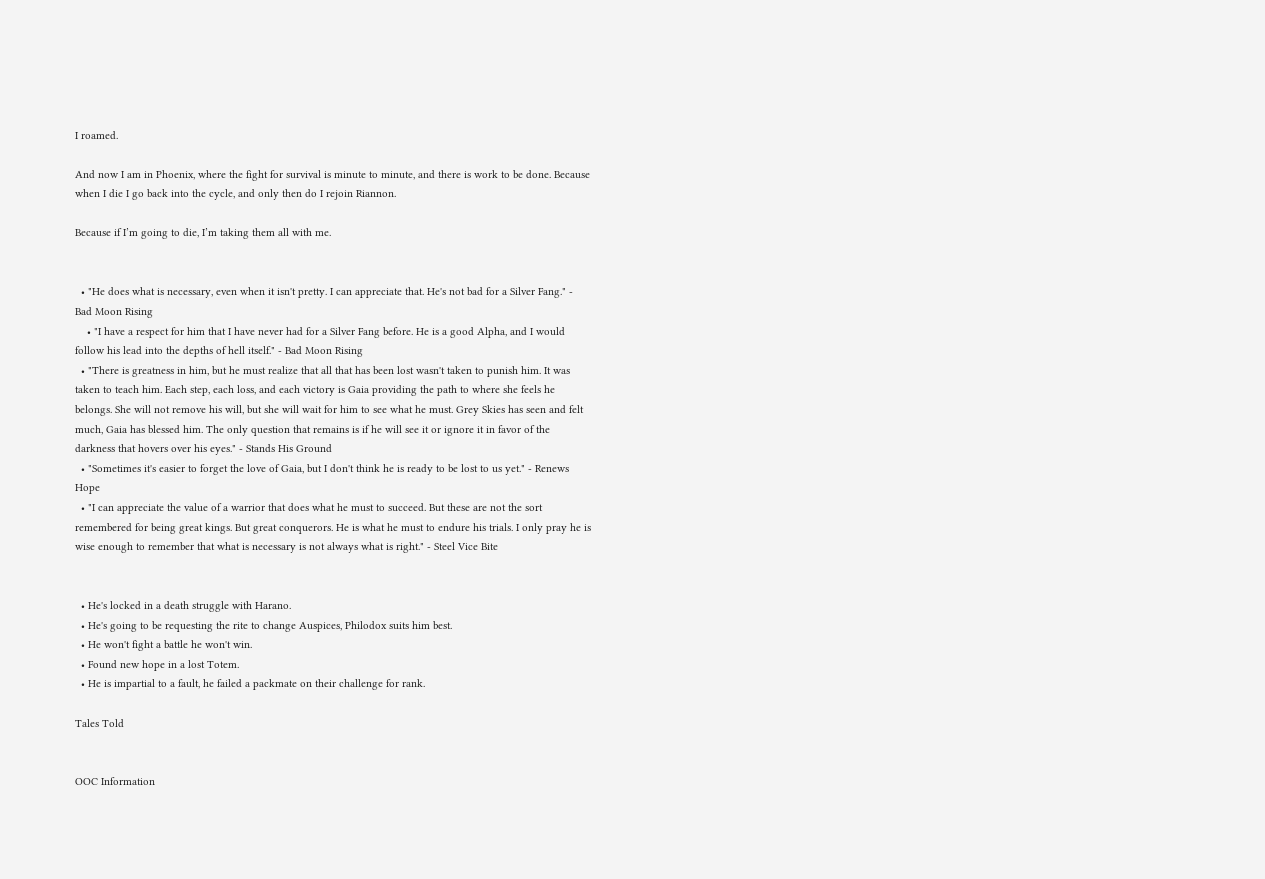I roamed.

And now I am in Phoenix, where the fight for survival is minute to minute, and there is work to be done. Because when I die I go back into the cycle, and only then do I rejoin Riannon.

Because if I’m going to die, I’m taking them all with me.


  • "He does what is necessary, even when it isn't pretty. I can appreciate that. He's not bad for a Silver Fang." - Bad Moon Rising
    • "I have a respect for him that I have never had for a Silver Fang before. He is a good Alpha, and I would follow his lead into the depths of hell itself." - Bad Moon Rising
  • "There is greatness in him, but he must realize that all that has been lost wasn't taken to punish him. It was taken to teach him. Each step, each loss, and each victory is Gaia providing the path to where she feels he belongs. She will not remove his will, but she will wait for him to see what he must. Grey Skies has seen and felt much, Gaia has blessed him. The only question that remains is if he will see it or ignore it in favor of the darkness that hovers over his eyes." - Stands His Ground
  • "Sometimes it's easier to forget the love of Gaia, but I don't think he is ready to be lost to us yet." - Renews Hope
  • "I can appreciate the value of a warrior that does what he must to succeed. But these are not the sort remembered for being great kings. But great conquerors. He is what he must to endure his trials. I only pray he is wise enough to remember that what is necessary is not always what is right." - Steel Vice Bite


  • He's locked in a death struggle with Harano.
  • He's going to be requesting the rite to change Auspices, Philodox suits him best.
  • He won't fight a battle he won't win.
  • Found new hope in a lost Totem.
  • He is impartial to a fault, he failed a packmate on their challenge for rank.

Tales Told


OOC Information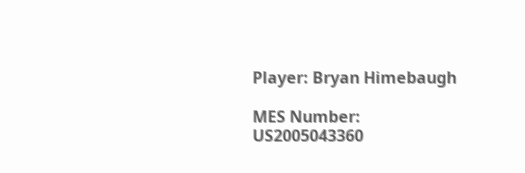Player: Bryan Himebaugh

MES Number: US2005043360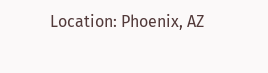Location: Phoenix, AZ